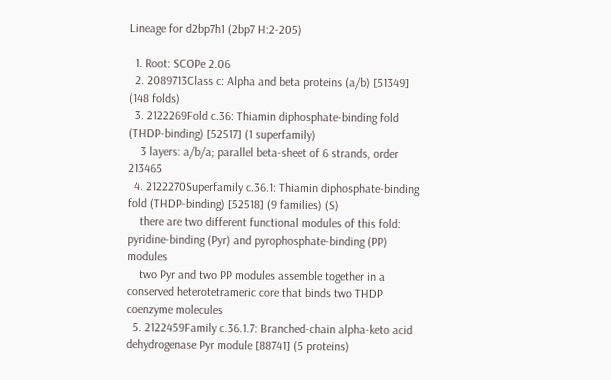Lineage for d2bp7h1 (2bp7 H:2-205)

  1. Root: SCOPe 2.06
  2. 2089713Class c: Alpha and beta proteins (a/b) [51349] (148 folds)
  3. 2122269Fold c.36: Thiamin diphosphate-binding fold (THDP-binding) [52517] (1 superfamily)
    3 layers: a/b/a; parallel beta-sheet of 6 strands, order 213465
  4. 2122270Superfamily c.36.1: Thiamin diphosphate-binding fold (THDP-binding) [52518] (9 families) (S)
    there are two different functional modules of this fold: pyridine-binding (Pyr) and pyrophosphate-binding (PP) modules
    two Pyr and two PP modules assemble together in a conserved heterotetrameric core that binds two THDP coenzyme molecules
  5. 2122459Family c.36.1.7: Branched-chain alpha-keto acid dehydrogenase Pyr module [88741] (5 proteins)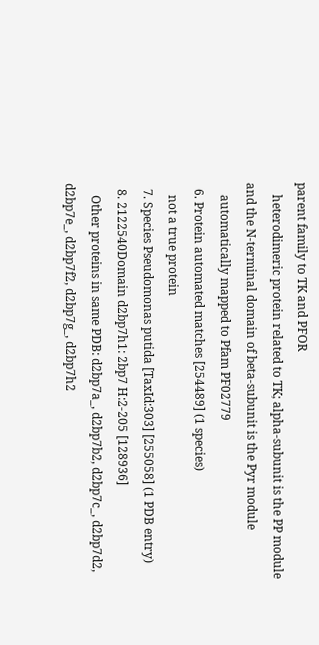parent family to TK and PFOR
    heterodimeric protein related to TK; alpha-subunit is the PP module and the N-terminal domain of beta-subunit is the Pyr module
    automatically mapped to Pfam PF02779
  6. Protein automated matches [254489] (1 species)
    not a true protein
  7. Species Pseudomonas putida [TaxId:303] [255058] (1 PDB entry)
  8. 2122540Domain d2bp7h1: 2bp7 H:2-205 [128936]
    Other proteins in same PDB: d2bp7a_, d2bp7b2, d2bp7c_, d2bp7d2, d2bp7e_, d2bp7f2, d2bp7g_, d2bp7h2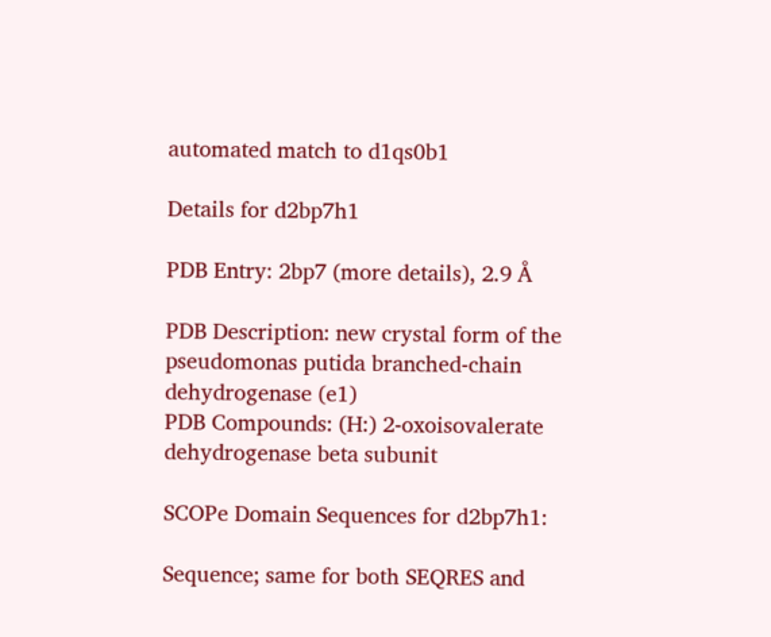automated match to d1qs0b1

Details for d2bp7h1

PDB Entry: 2bp7 (more details), 2.9 Å

PDB Description: new crystal form of the pseudomonas putida branched-chain dehydrogenase (e1)
PDB Compounds: (H:) 2-oxoisovalerate dehydrogenase beta subunit

SCOPe Domain Sequences for d2bp7h1:

Sequence; same for both SEQRES and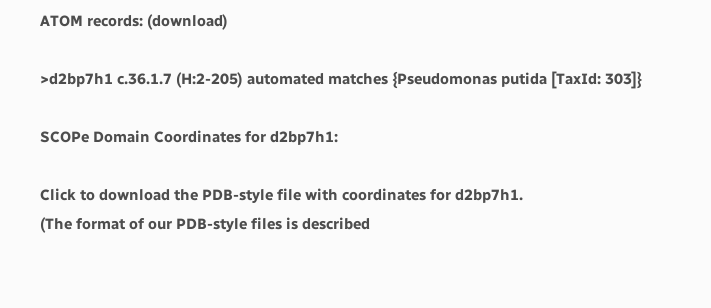ATOM records: (download)

>d2bp7h1 c.36.1.7 (H:2-205) automated matches {Pseudomonas putida [TaxId: 303]}

SCOPe Domain Coordinates for d2bp7h1:

Click to download the PDB-style file with coordinates for d2bp7h1.
(The format of our PDB-style files is described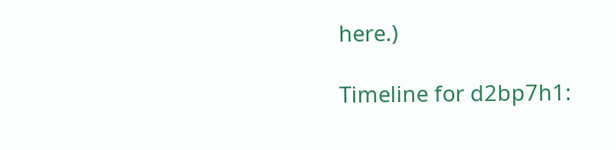here.)

Timeline for d2bp7h1: